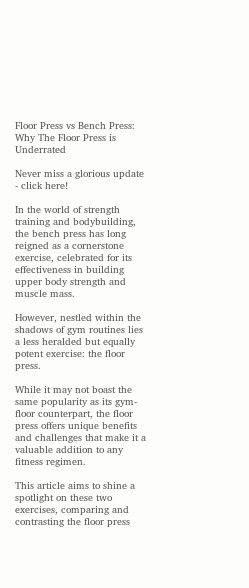Floor Press vs Bench Press: Why The Floor Press is Underrated

Never miss a glorious update - click here!

In the world of strength training and bodybuilding, the bench press has long reigned as a cornerstone exercise, celebrated for its effectiveness in building upper body strength and muscle mass.

However, nestled within the shadows of gym routines lies a less heralded but equally potent exercise: the floor press.

While it may not boast the same popularity as its gym-floor counterpart, the floor press offers unique benefits and challenges that make it a valuable addition to any fitness regimen.

This article aims to shine a spotlight on these two exercises, comparing and contrasting the floor press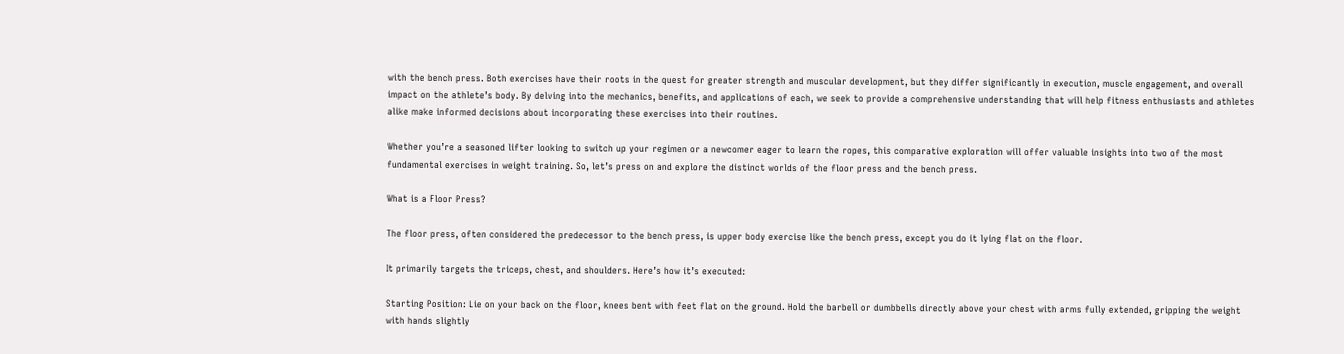with the bench press. Both exercises have their roots in the quest for greater strength and muscular development, but they differ significantly in execution, muscle engagement, and overall impact on the athlete’s body. By delving into the mechanics, benefits, and applications of each, we seek to provide a comprehensive understanding that will help fitness enthusiasts and athletes alike make informed decisions about incorporating these exercises into their routines.

Whether you’re a seasoned lifter looking to switch up your regimen or a newcomer eager to learn the ropes, this comparative exploration will offer valuable insights into two of the most fundamental exercises in weight training. So, let’s press on and explore the distinct worlds of the floor press and the bench press.

What is a Floor Press?

The floor press, often considered the predecessor to the bench press, is upper body exercise like the bench press, except you do it lying flat on the floor.

It primarily targets the triceps, chest, and shoulders. Here’s how it’s executed:

Starting Position: Lie on your back on the floor, knees bent with feet flat on the ground. Hold the barbell or dumbbells directly above your chest with arms fully extended, gripping the weight with hands slightly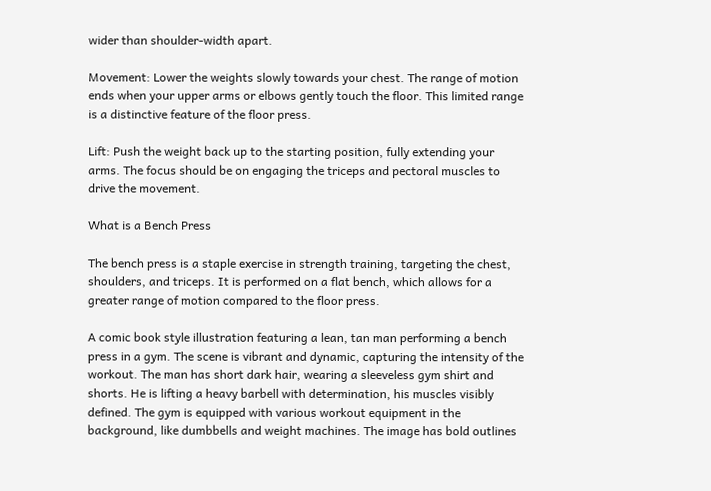wider than shoulder-width apart.

Movement: Lower the weights slowly towards your chest. The range of motion ends when your upper arms or elbows gently touch the floor. This limited range is a distinctive feature of the floor press.

Lift: Push the weight back up to the starting position, fully extending your arms. The focus should be on engaging the triceps and pectoral muscles to drive the movement.

What is a Bench Press

The bench press is a staple exercise in strength training, targeting the chest, shoulders, and triceps. It is performed on a flat bench, which allows for a greater range of motion compared to the floor press.

A comic book style illustration featuring a lean, tan man performing a bench press in a gym. The scene is vibrant and dynamic, capturing the intensity of the workout. The man has short dark hair, wearing a sleeveless gym shirt and shorts. He is lifting a heavy barbell with determination, his muscles visibly defined. The gym is equipped with various workout equipment in the background, like dumbbells and weight machines. The image has bold outlines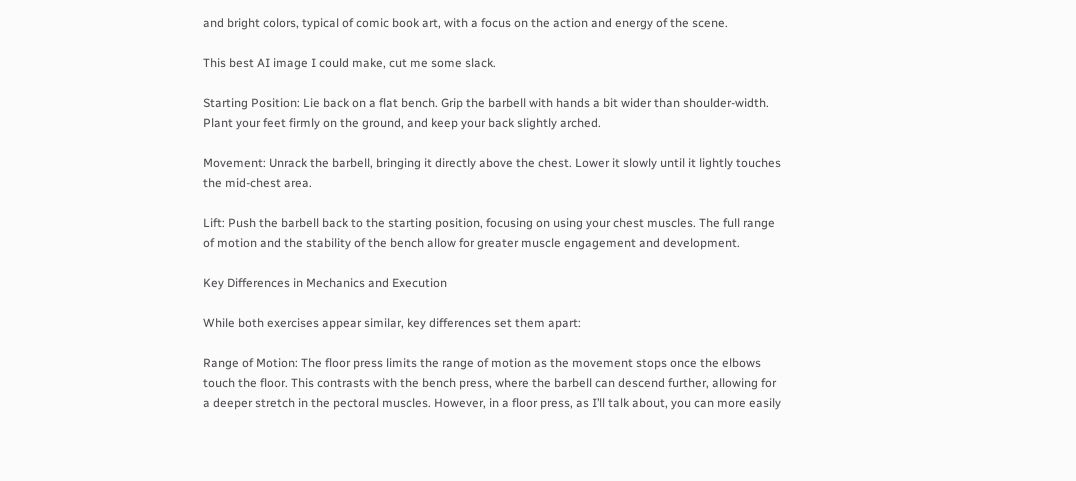and bright colors, typical of comic book art, with a focus on the action and energy of the scene.

This best AI image I could make, cut me some slack.

Starting Position: Lie back on a flat bench. Grip the barbell with hands a bit wider than shoulder-width. Plant your feet firmly on the ground, and keep your back slightly arched.

Movement: Unrack the barbell, bringing it directly above the chest. Lower it slowly until it lightly touches the mid-chest area.

Lift: Push the barbell back to the starting position, focusing on using your chest muscles. The full range of motion and the stability of the bench allow for greater muscle engagement and development.

Key Differences in Mechanics and Execution

While both exercises appear similar, key differences set them apart:

Range of Motion: The floor press limits the range of motion as the movement stops once the elbows touch the floor. This contrasts with the bench press, where the barbell can descend further, allowing for a deeper stretch in the pectoral muscles. However, in a floor press, as I’ll talk about, you can more easily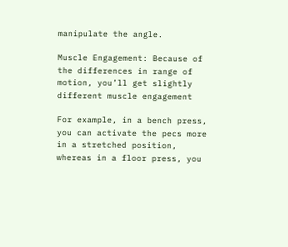manipulate the angle.

Muscle Engagement: Because of the differences in range of motion, you’ll get slightly different muscle engagement

For example, in a bench press, you can activate the pecs more in a stretched position, whereas in a floor press, you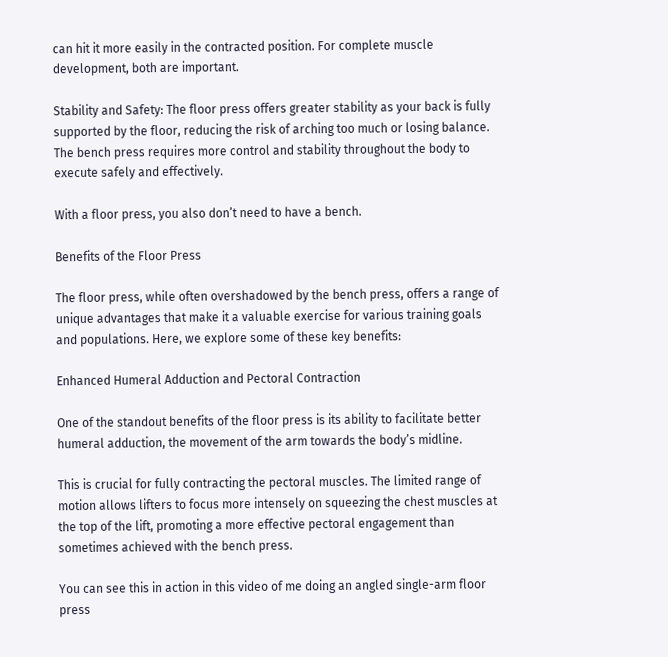can hit it more easily in the contracted position. For complete muscle development, both are important.

Stability and Safety: The floor press offers greater stability as your back is fully supported by the floor, reducing the risk of arching too much or losing balance. The bench press requires more control and stability throughout the body to execute safely and effectively.

With a floor press, you also don’t need to have a bench.

Benefits of the Floor Press

The floor press, while often overshadowed by the bench press, offers a range of unique advantages that make it a valuable exercise for various training goals and populations. Here, we explore some of these key benefits:

Enhanced Humeral Adduction and Pectoral Contraction

One of the standout benefits of the floor press is its ability to facilitate better humeral adduction, the movement of the arm towards the body’s midline.

This is crucial for fully contracting the pectoral muscles. The limited range of motion allows lifters to focus more intensely on squeezing the chest muscles at the top of the lift, promoting a more effective pectoral engagement than sometimes achieved with the bench press.

You can see this in action in this video of me doing an angled single-arm floor press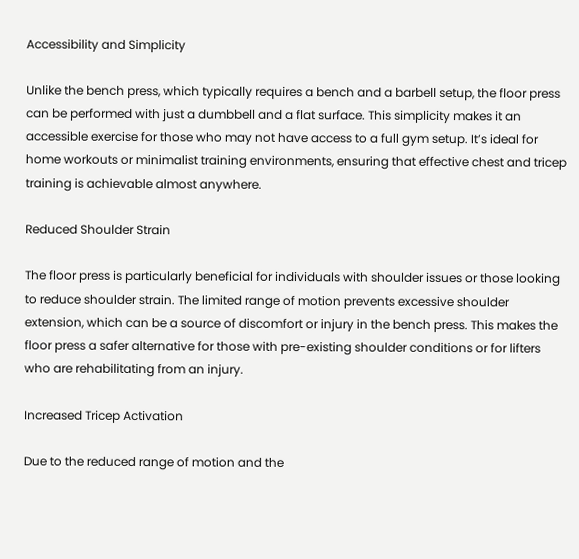Accessibility and Simplicity

Unlike the bench press, which typically requires a bench and a barbell setup, the floor press can be performed with just a dumbbell and a flat surface. This simplicity makes it an accessible exercise for those who may not have access to a full gym setup. It’s ideal for home workouts or minimalist training environments, ensuring that effective chest and tricep training is achievable almost anywhere.

Reduced Shoulder Strain

The floor press is particularly beneficial for individuals with shoulder issues or those looking to reduce shoulder strain. The limited range of motion prevents excessive shoulder extension, which can be a source of discomfort or injury in the bench press. This makes the floor press a safer alternative for those with pre-existing shoulder conditions or for lifters who are rehabilitating from an injury.

Increased Tricep Activation

Due to the reduced range of motion and the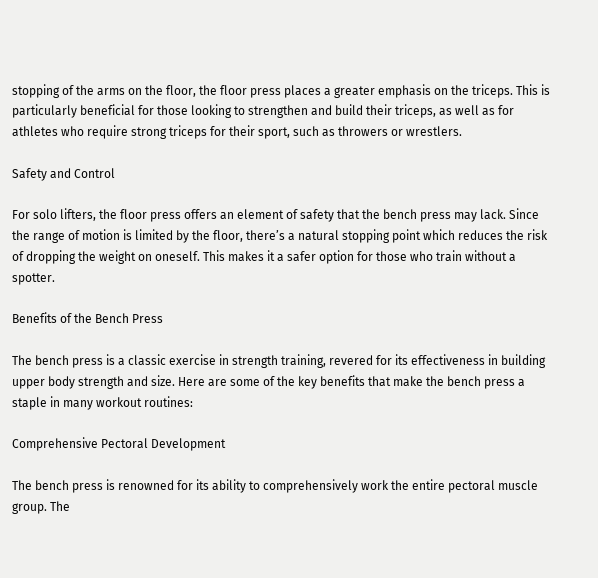stopping of the arms on the floor, the floor press places a greater emphasis on the triceps. This is particularly beneficial for those looking to strengthen and build their triceps, as well as for athletes who require strong triceps for their sport, such as throwers or wrestlers.

Safety and Control

For solo lifters, the floor press offers an element of safety that the bench press may lack. Since the range of motion is limited by the floor, there’s a natural stopping point which reduces the risk of dropping the weight on oneself. This makes it a safer option for those who train without a spotter.

Benefits of the Bench Press

The bench press is a classic exercise in strength training, revered for its effectiveness in building upper body strength and size. Here are some of the key benefits that make the bench press a staple in many workout routines:

Comprehensive Pectoral Development

The bench press is renowned for its ability to comprehensively work the entire pectoral muscle group. The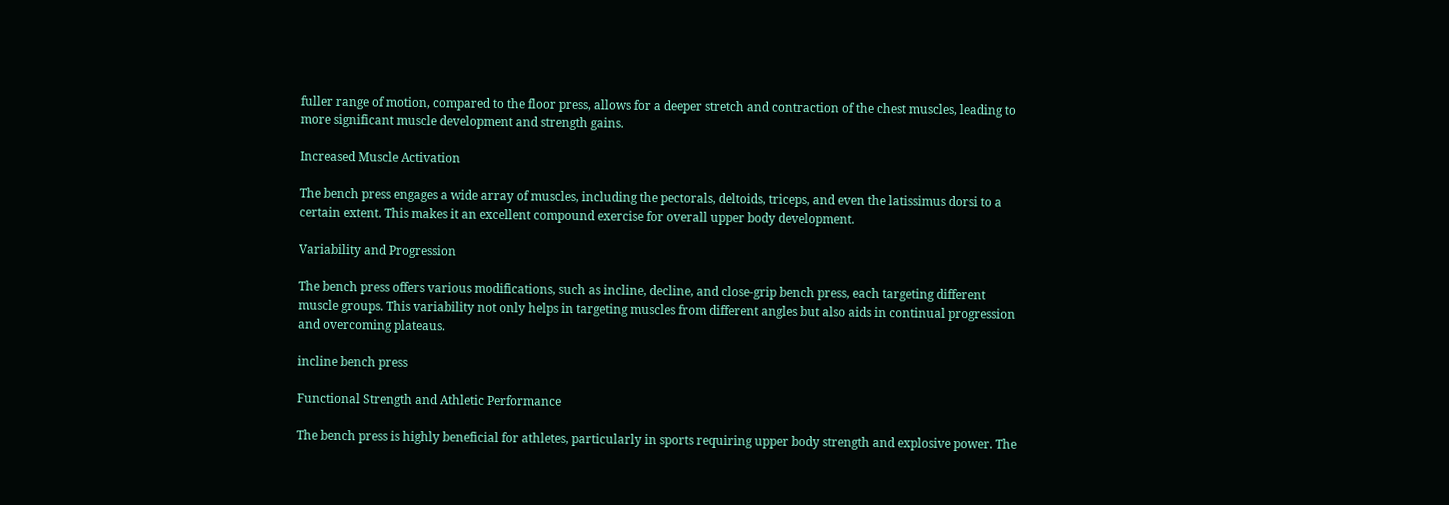fuller range of motion, compared to the floor press, allows for a deeper stretch and contraction of the chest muscles, leading to more significant muscle development and strength gains.

Increased Muscle Activation

The bench press engages a wide array of muscles, including the pectorals, deltoids, triceps, and even the latissimus dorsi to a certain extent. This makes it an excellent compound exercise for overall upper body development.

Variability and Progression

The bench press offers various modifications, such as incline, decline, and close-grip bench press, each targeting different muscle groups. This variability not only helps in targeting muscles from different angles but also aids in continual progression and overcoming plateaus.

incline bench press

Functional Strength and Athletic Performance

The bench press is highly beneficial for athletes, particularly in sports requiring upper body strength and explosive power. The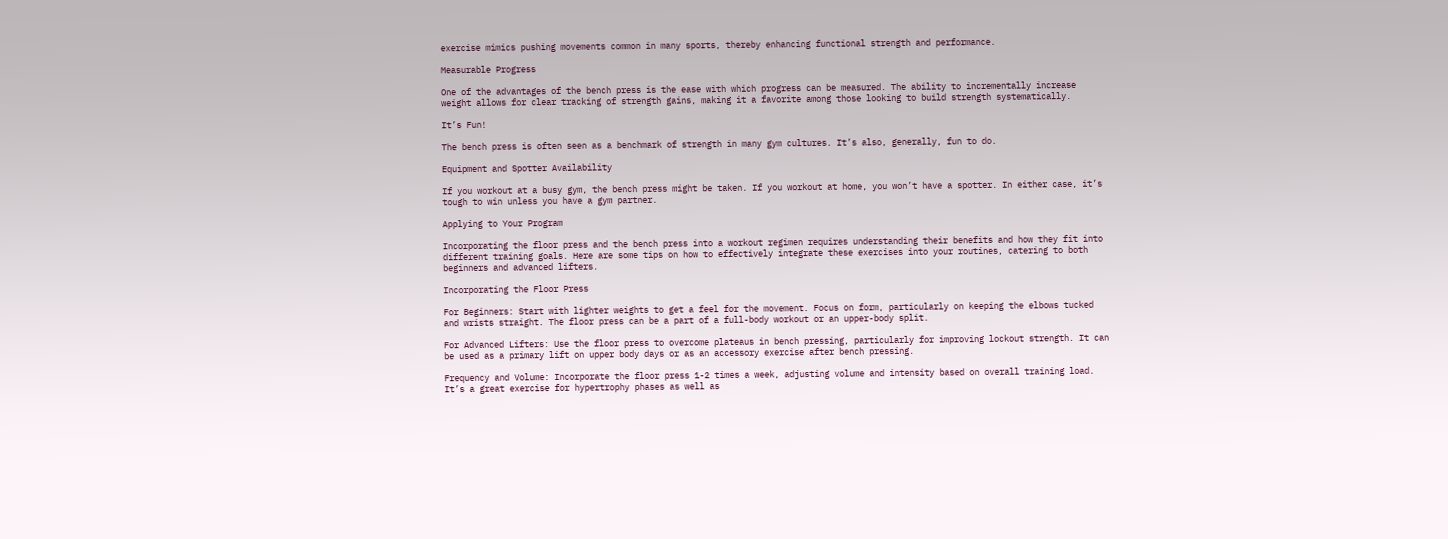exercise mimics pushing movements common in many sports, thereby enhancing functional strength and performance.

Measurable Progress

One of the advantages of the bench press is the ease with which progress can be measured. The ability to incrementally increase weight allows for clear tracking of strength gains, making it a favorite among those looking to build strength systematically.

It’s Fun!

The bench press is often seen as a benchmark of strength in many gym cultures. It’s also, generally, fun to do.

Equipment and Spotter Availability

If you workout at a busy gym, the bench press might be taken. If you workout at home, you won’t have a spotter. In either case, it’s tough to win unless you have a gym partner.

Applying to Your Program

Incorporating the floor press and the bench press into a workout regimen requires understanding their benefits and how they fit into different training goals. Here are some tips on how to effectively integrate these exercises into your routines, catering to both beginners and advanced lifters.

Incorporating the Floor Press

For Beginners: Start with lighter weights to get a feel for the movement. Focus on form, particularly on keeping the elbows tucked and wrists straight. The floor press can be a part of a full-body workout or an upper-body split.

For Advanced Lifters: Use the floor press to overcome plateaus in bench pressing, particularly for improving lockout strength. It can be used as a primary lift on upper body days or as an accessory exercise after bench pressing.

Frequency and Volume: Incorporate the floor press 1-2 times a week, adjusting volume and intensity based on overall training load. It’s a great exercise for hypertrophy phases as well as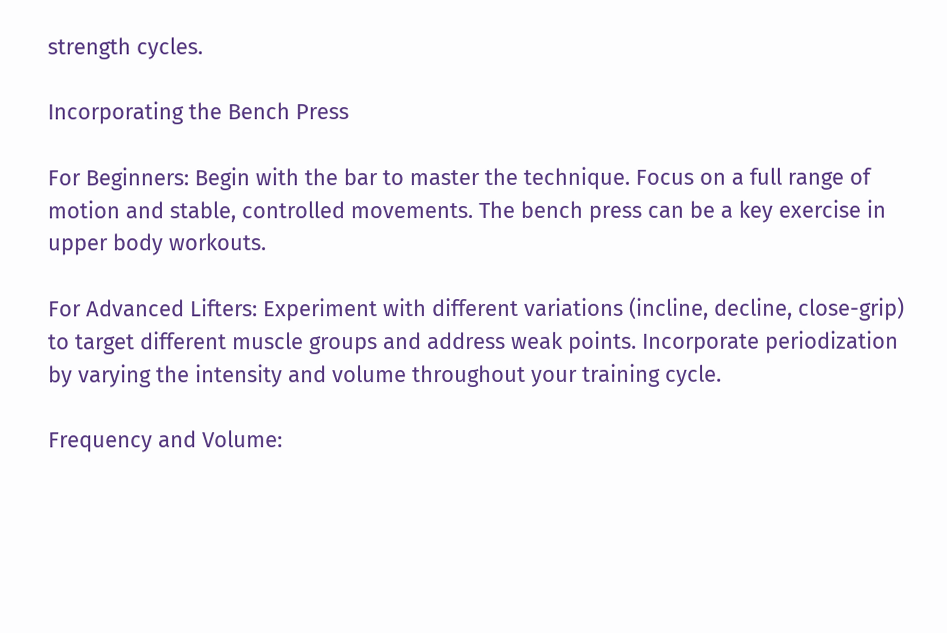strength cycles.

Incorporating the Bench Press

For Beginners: Begin with the bar to master the technique. Focus on a full range of motion and stable, controlled movements. The bench press can be a key exercise in upper body workouts.

For Advanced Lifters: Experiment with different variations (incline, decline, close-grip) to target different muscle groups and address weak points. Incorporate periodization by varying the intensity and volume throughout your training cycle.

Frequency and Volume: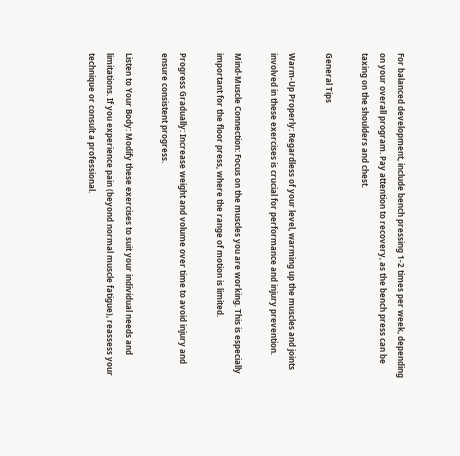For balanced development, include bench pressing 1-2 times per week, depending on your overall program. Pay attention to recovery, as the bench press can be taxing on the shoulders and chest.

General Tips

Warm-Up Properly: Regardless of your level, warming up the muscles and joints involved in these exercises is crucial for performance and injury prevention.

Mind-Muscle Connection: Focus on the muscles you are working. This is especially important for the floor press, where the range of motion is limited.

Progress Gradually: Increase weight and volume over time to avoid injury and ensure consistent progress.

Listen to Your Body: Modify these exercises to suit your individual needs and limitations. If you experience pain (beyond normal muscle fatigue), reassess your technique or consult a professional.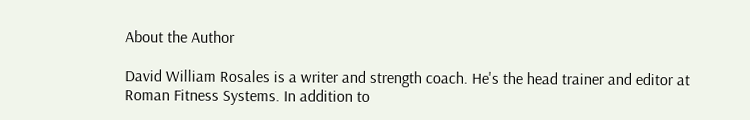About the Author

David William Rosales is a writer and strength coach. He's the head trainer and editor at Roman Fitness Systems. In addition to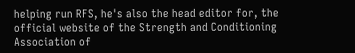helping run RFS, he's also the head editor for, the official website of the Strength and Conditioning Association of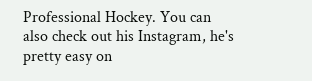Professional Hockey. You can also check out his Instagram, he's pretty easy on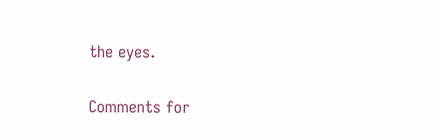the eyes.

Comments for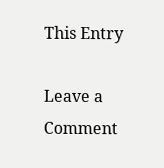This Entry

Leave a Comment